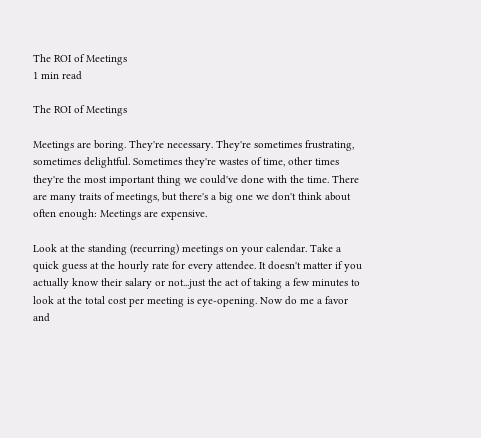The ROI of Meetings
1 min read

The ROI of Meetings

Meetings are boring. They're necessary. They're sometimes frustrating, sometimes delightful. Sometimes they're wastes of time, other times they're the most important thing we could've done with the time. There are many traits of meetings, but there's a big one we don't think about often enough: Meetings are expensive.

Look at the standing (recurring) meetings on your calendar. Take a quick guess at the hourly rate for every attendee. It doesn't matter if you actually know their salary or not...just the act of taking a few minutes to look at the total cost per meeting is eye-opening. Now do me a favor and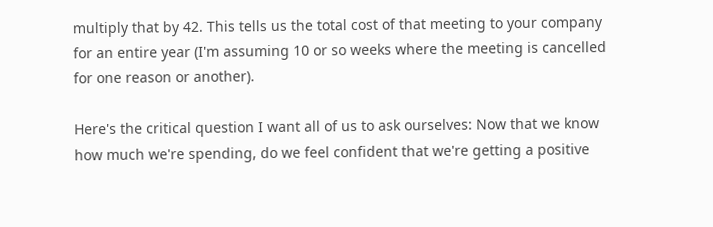multiply that by 42. This tells us the total cost of that meeting to your company for an entire year (I'm assuming 10 or so weeks where the meeting is cancelled for one reason or another).

Here's the critical question I want all of us to ask ourselves: Now that we know how much we're spending, do we feel confident that we're getting a positive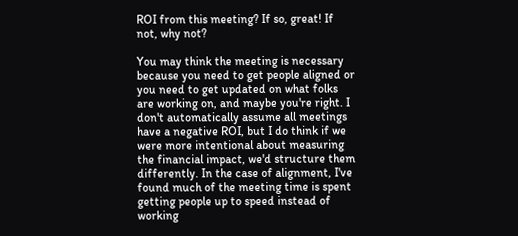ROI from this meeting? If so, great! If not, why not?

You may think the meeting is necessary because you need to get people aligned or you need to get updated on what folks are working on, and maybe you're right. I don't automatically assume all meetings have a negative ROI, but I do think if we were more intentional about measuring the financial impact, we'd structure them differently. In the case of alignment, I've found much of the meeting time is spent getting people up to speed instead of working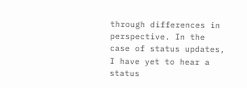through differences in perspective. In the case of status updates, I have yet to hear a status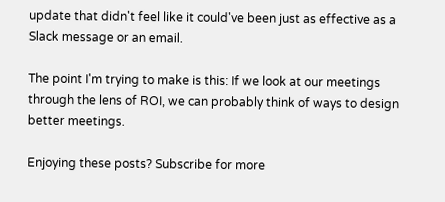update that didn't feel like it could've been just as effective as a Slack message or an email.

The point I'm trying to make is this: If we look at our meetings through the lens of ROI, we can probably think of ways to design better meetings.

Enjoying these posts? Subscribe for more